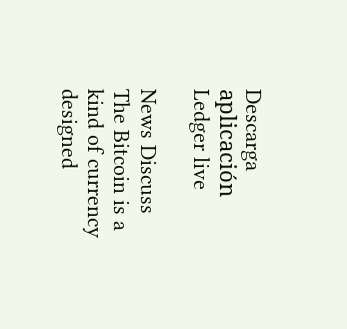Descarga aplicación Ledger live

News Discuss
The Bitcoin is a kind of currency designed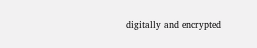digitally and encrypted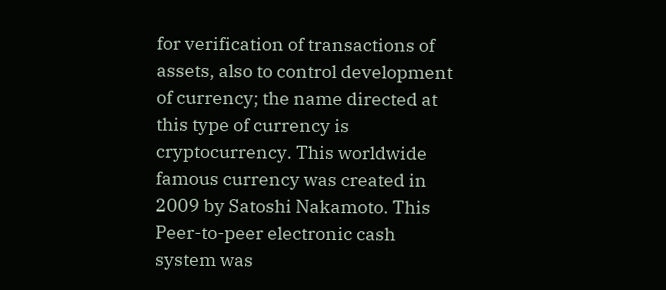for verification of transactions of assets, also to control development of currency; the name directed at this type of currency is cryptocurrency. This worldwide famous currency was created in 2009 by Satoshi Nakamoto. This Peer-to-peer electronic cash system was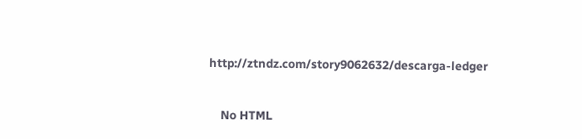http://ztndz.com/story9062632/descarga-ledger


    No HTML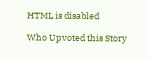HTML is disabled

Who Upvoted this Story